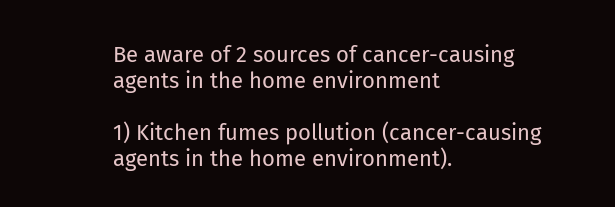Be aware of 2 sources of cancer-causing agents in the home environment

1) Kitchen fumes pollution (cancer-causing agents in the home environment).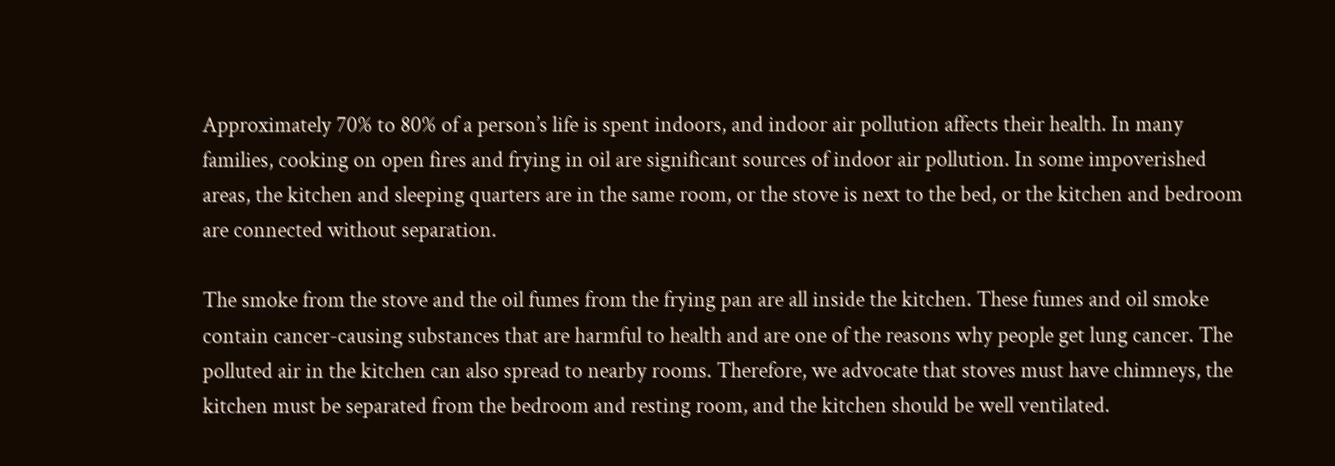Approximately 70% to 80% of a person’s life is spent indoors, and indoor air pollution affects their health. In many families, cooking on open fires and frying in oil are significant sources of indoor air pollution. In some impoverished areas, the kitchen and sleeping quarters are in the same room, or the stove is next to the bed, or the kitchen and bedroom are connected without separation.

The smoke from the stove and the oil fumes from the frying pan are all inside the kitchen. These fumes and oil smoke contain cancer-causing substances that are harmful to health and are one of the reasons why people get lung cancer. The polluted air in the kitchen can also spread to nearby rooms. Therefore, we advocate that stoves must have chimneys, the kitchen must be separated from the bedroom and resting room, and the kitchen should be well ventilated.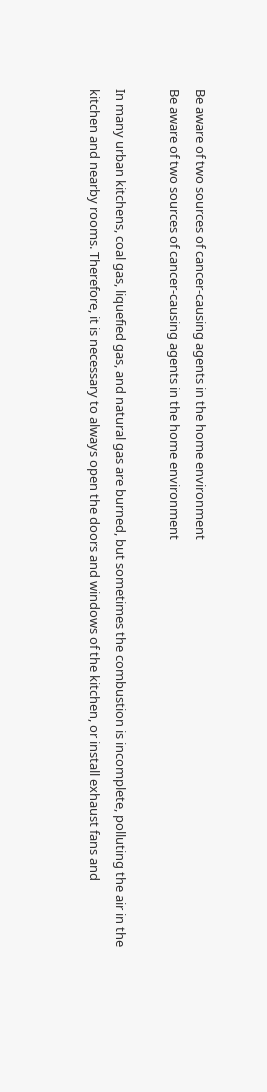Be aware of two sources of cancer-causing agents in the home environment
Be aware of two sources of cancer-causing agents in the home environment

In many urban kitchens, coal gas, liquefied gas, and natural gas are burned, but sometimes the combustion is incomplete, polluting the air in the kitchen and nearby rooms. Therefore, it is necessary to always open the doors and windows of the kitchen, or install exhaust fans and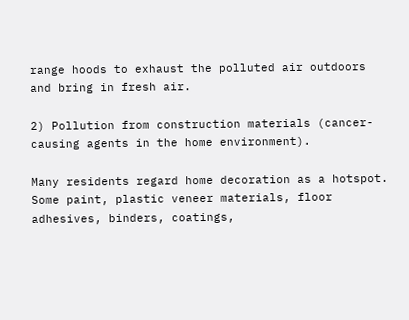range hoods to exhaust the polluted air outdoors and bring in fresh air.

2) Pollution from construction materials (cancer-causing agents in the home environment).

Many residents regard home decoration as a hotspot. Some paint, plastic veneer materials, floor adhesives, binders, coatings,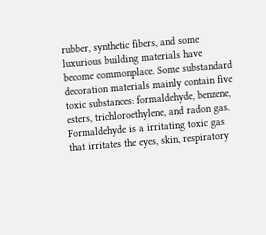rubber, synthetic fibers, and some luxurious building materials have become commonplace. Some substandard decoration materials mainly contain five toxic substances: formaldehyde, benzene, esters, trichloroethylene, and radon gas. Formaldehyde is a irritating toxic gas that irritates the eyes, skin, respiratory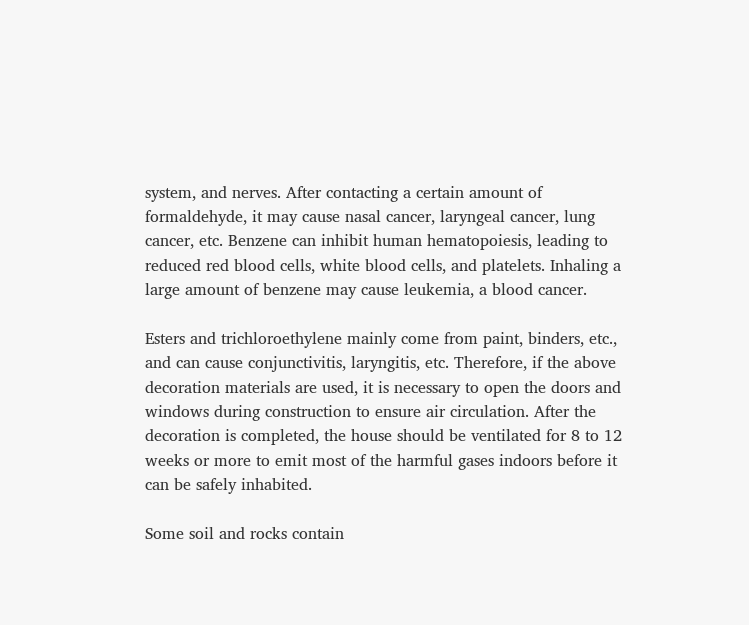system, and nerves. After contacting a certain amount of formaldehyde, it may cause nasal cancer, laryngeal cancer, lung cancer, etc. Benzene can inhibit human hematopoiesis, leading to reduced red blood cells, white blood cells, and platelets. Inhaling a large amount of benzene may cause leukemia, a blood cancer.

Esters and trichloroethylene mainly come from paint, binders, etc., and can cause conjunctivitis, laryngitis, etc. Therefore, if the above decoration materials are used, it is necessary to open the doors and windows during construction to ensure air circulation. After the decoration is completed, the house should be ventilated for 8 to 12 weeks or more to emit most of the harmful gases indoors before it can be safely inhabited.

Some soil and rocks contain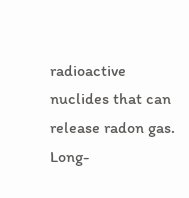radioactive nuclides that can release radon gas. Long-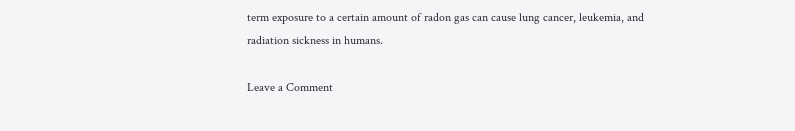term exposure to a certain amount of radon gas can cause lung cancer, leukemia, and radiation sickness in humans.

Leave a Comment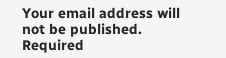Your email address will not be published. Required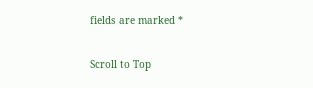fields are marked *

Scroll to Top